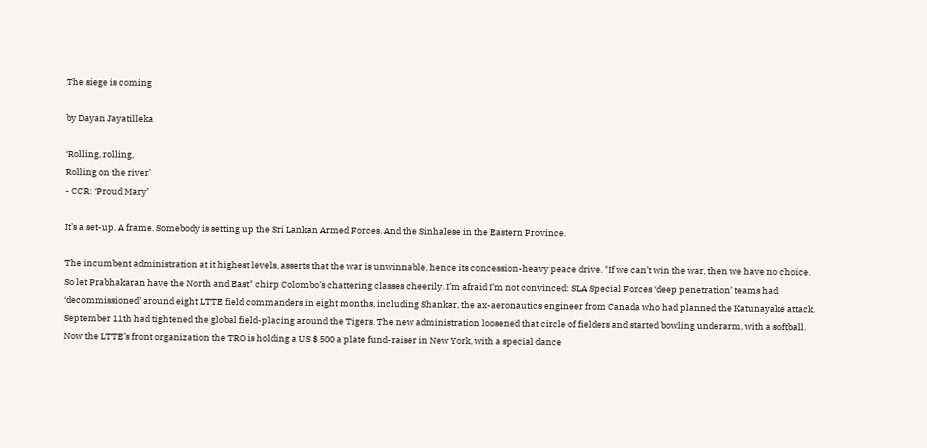The siege is coming

by Dayan Jayatilleka

‘Rolling, rolling,
Rolling on the river’
- CCR: ‘Proud Mary’

It’s a set-up. A frame. Somebody is setting up the Sri Lankan Armed Forces. And the Sinhalese in the Eastern Province.

The incumbent administration at it highest levels, asserts that the war is unwinnable, hence its concession-heavy peace drive. "If we can’t win the war, then we have no choice. So let Prabhakaran have the North and East" chirp Colombo’s chattering classes cheerily. I’m afraid I’m not convinced: SLA Special Forces ‘deep penetration’ teams had ‘decommissioned’ around eight LTTE field commanders in eight months, including Shankar, the ax-aeronautics engineer from Canada who had planned the Katunayake attack. September 11th had tightened the global field-placing around the Tigers. The new administration loosened that circle of fielders and started bowling underarm, with a softball. Now the LTTE’s front organization the TRO is holding a US $ 500 a plate fund-raiser in New York, with a special dance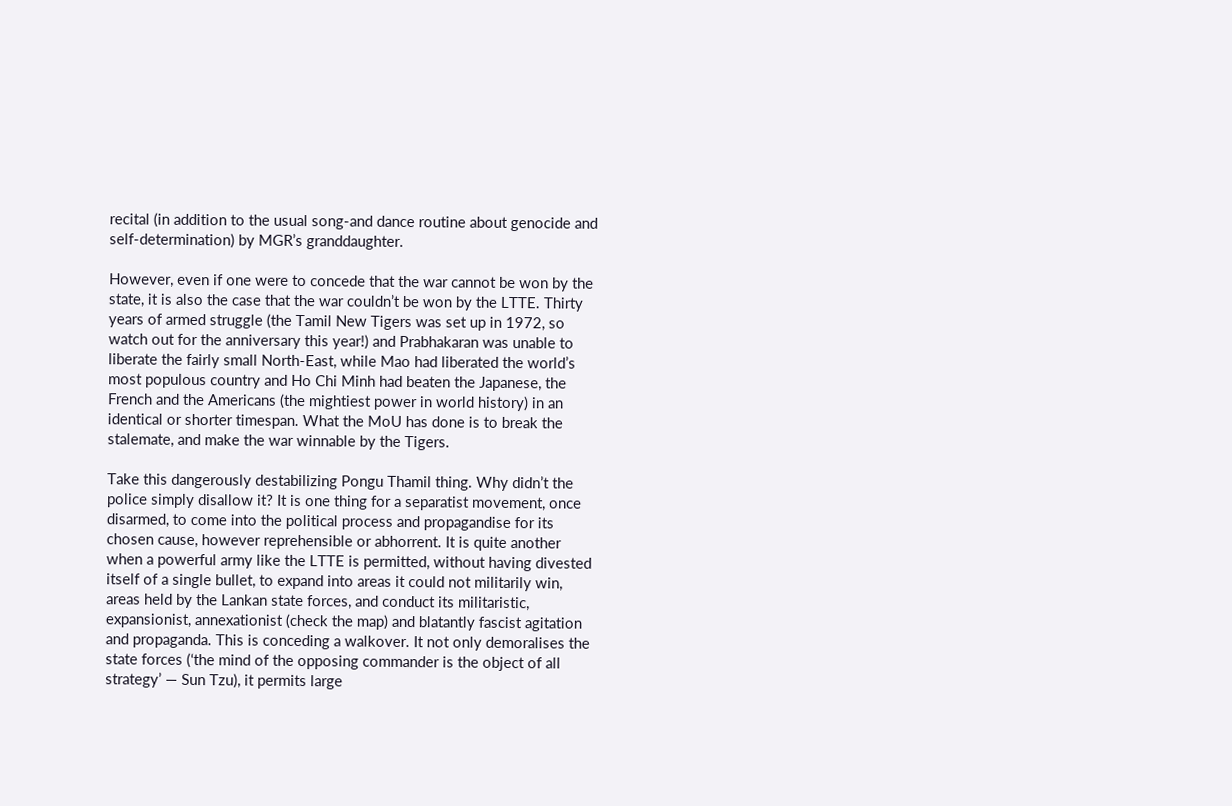recital (in addition to the usual song-and dance routine about genocide and self-determination) by MGR’s granddaughter.

However, even if one were to concede that the war cannot be won by the state, it is also the case that the war couldn’t be won by the LTTE. Thirty years of armed struggle (the Tamil New Tigers was set up in 1972, so watch out for the anniversary this year!) and Prabhakaran was unable to liberate the fairly small North-East, while Mao had liberated the world’s most populous country and Ho Chi Minh had beaten the Japanese, the French and the Americans (the mightiest power in world history) in an identical or shorter timespan. What the MoU has done is to break the stalemate, and make the war winnable by the Tigers.

Take this dangerously destabilizing Pongu Thamil thing. Why didn’t the police simply disallow it? It is one thing for a separatist movement, once disarmed, to come into the political process and propagandise for its chosen cause, however reprehensible or abhorrent. It is quite another when a powerful army like the LTTE is permitted, without having divested itself of a single bullet, to expand into areas it could not militarily win, areas held by the Lankan state forces, and conduct its militaristic, expansionist, annexationist (check the map) and blatantly fascist agitation and propaganda. This is conceding a walkover. It not only demoralises the state forces (‘the mind of the opposing commander is the object of all strategy’ — Sun Tzu), it permits large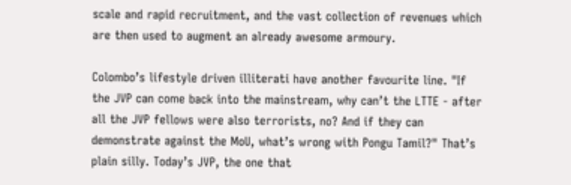scale and rapid recruitment, and the vast collection of revenues which are then used to augment an already awesome armoury.

Colombo’s lifestyle driven illiterati have another favourite line. "If the JVP can come back into the mainstream, why can’t the LTTE - after all the JVP fellows were also terrorists, no? And if they can demonstrate against the MoU, what’s wrong with Pongu Tamil?" That’s plain silly. Today’s JVP, the one that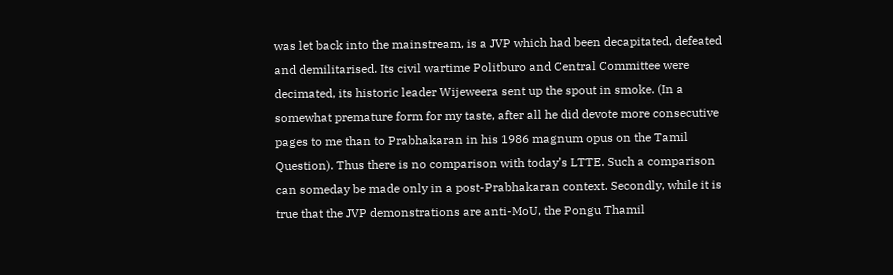was let back into the mainstream, is a JVP which had been decapitated, defeated and demilitarised. Its civil wartime Politburo and Central Committee were decimated, its historic leader Wijeweera sent up the spout in smoke. (In a somewhat premature form for my taste, after all he did devote more consecutive pages to me than to Prabhakaran in his 1986 magnum opus on the Tamil Question). Thus there is no comparison with today’s LTTE. Such a comparison can someday be made only in a post-Prabhakaran context. Secondly, while it is true that the JVP demonstrations are anti-MoU, the Pongu Thamil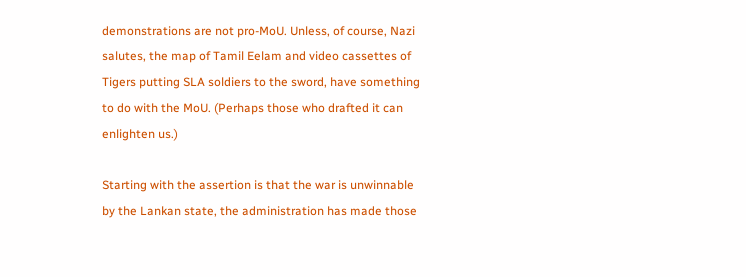demonstrations are not pro-MoU. Unless, of course, Nazi salutes, the map of Tamil Eelam and video cassettes of Tigers putting SLA soldiers to the sword, have something to do with the MoU. (Perhaps those who drafted it can enlighten us.)

Starting with the assertion is that the war is unwinnable by the Lankan state, the administration has made those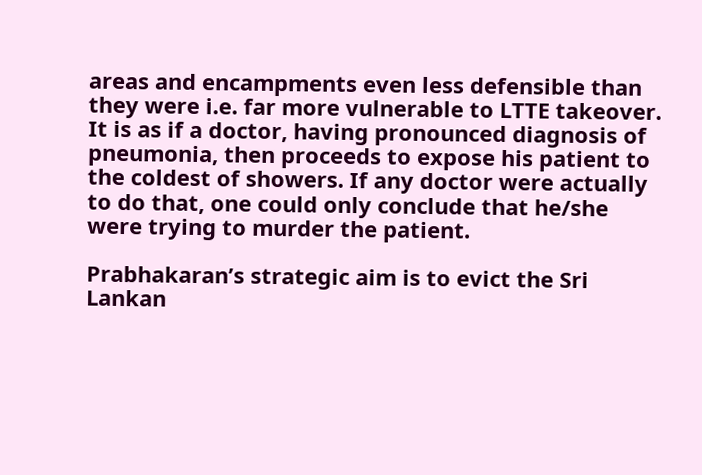areas and encampments even less defensible than they were i.e. far more vulnerable to LTTE takeover. It is as if a doctor, having pronounced diagnosis of pneumonia, then proceeds to expose his patient to the coldest of showers. If any doctor were actually to do that, one could only conclude that he/she were trying to murder the patient.

Prabhakaran’s strategic aim is to evict the Sri Lankan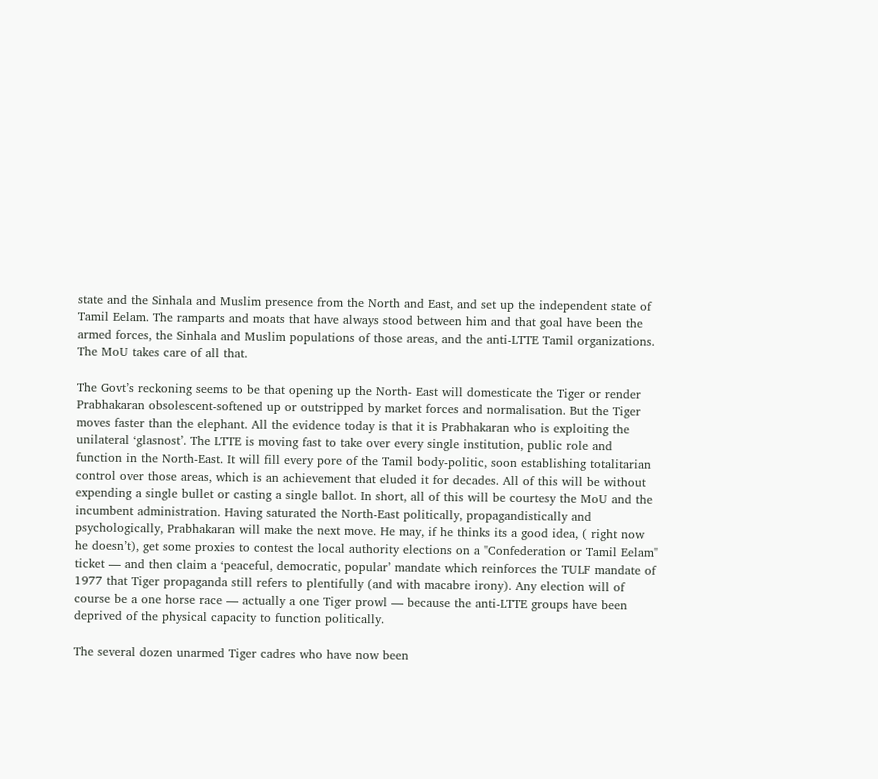state and the Sinhala and Muslim presence from the North and East, and set up the independent state of Tamil Eelam. The ramparts and moats that have always stood between him and that goal have been the armed forces, the Sinhala and Muslim populations of those areas, and the anti-LTTE Tamil organizations. The MoU takes care of all that.

The Govt’s reckoning seems to be that opening up the North- East will domesticate the Tiger or render Prabhakaran obsolescent-softened up or outstripped by market forces and normalisation. But the Tiger moves faster than the elephant. All the evidence today is that it is Prabhakaran who is exploiting the unilateral ‘glasnost’. The LTTE is moving fast to take over every single institution, public role and function in the North-East. It will fill every pore of the Tamil body-politic, soon establishing totalitarian control over those areas, which is an achievement that eluded it for decades. All of this will be without expending a single bullet or casting a single ballot. In short, all of this will be courtesy the MoU and the incumbent administration. Having saturated the North-East politically, propagandistically and psychologically, Prabhakaran will make the next move. He may, if he thinks its a good idea, ( right now he doesn’t), get some proxies to contest the local authority elections on a "Confederation or Tamil Eelam" ticket — and then claim a ‘peaceful, democratic, popular’ mandate which reinforces the TULF mandate of 1977 that Tiger propaganda still refers to plentifully (and with macabre irony). Any election will of course be a one horse race — actually a one Tiger prowl — because the anti-LTTE groups have been deprived of the physical capacity to function politically.

The several dozen unarmed Tiger cadres who have now been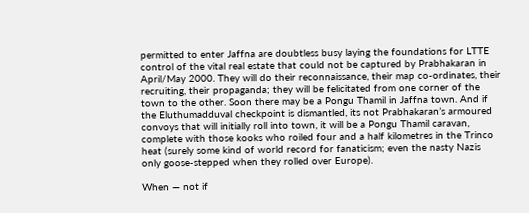permitted to enter Jaffna are doubtless busy laying the foundations for LTTE control of the vital real estate that could not be captured by Prabhakaran in April/May 2000. They will do their reconnaissance, their map co-ordinates, their recruiting, their propaganda; they will be felicitated from one corner of the town to the other. Soon there may be a Pongu Thamil in Jaffna town. And if the Eluthumadduval checkpoint is dismantled, its not Prabhakaran’s armoured convoys that will initially roll into town, it will be a Pongu Thamil caravan, complete with those kooks who roiled four and a half kilometres in the Trinco heat (surely some kind of world record for fanaticism; even the nasty Nazis only goose-stepped when they rolled over Europe).

When — not if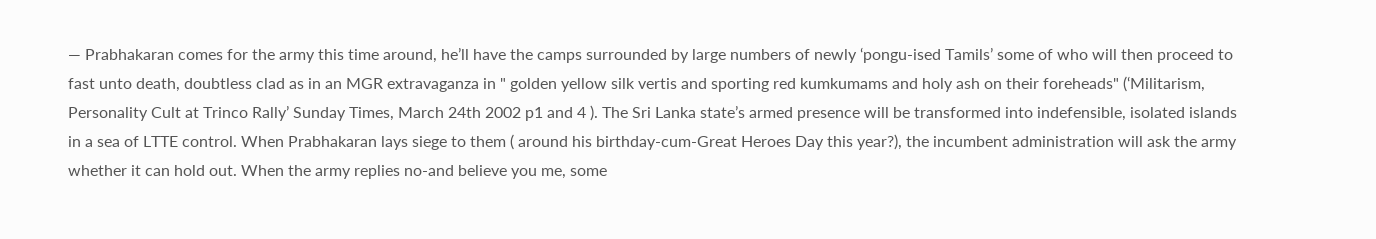— Prabhakaran comes for the army this time around, he’ll have the camps surrounded by large numbers of newly ‘pongu-ised Tamils’ some of who will then proceed to fast unto death, doubtless clad as in an MGR extravaganza in " golden yellow silk vertis and sporting red kumkumams and holy ash on their foreheads" (‘Militarism, Personality Cult at Trinco Rally’ Sunday Times, March 24th 2002 p1 and 4 ). The Sri Lanka state’s armed presence will be transformed into indefensible, isolated islands in a sea of LTTE control. When Prabhakaran lays siege to them ( around his birthday-cum-Great Heroes Day this year?), the incumbent administration will ask the army whether it can hold out. When the army replies no-and believe you me, some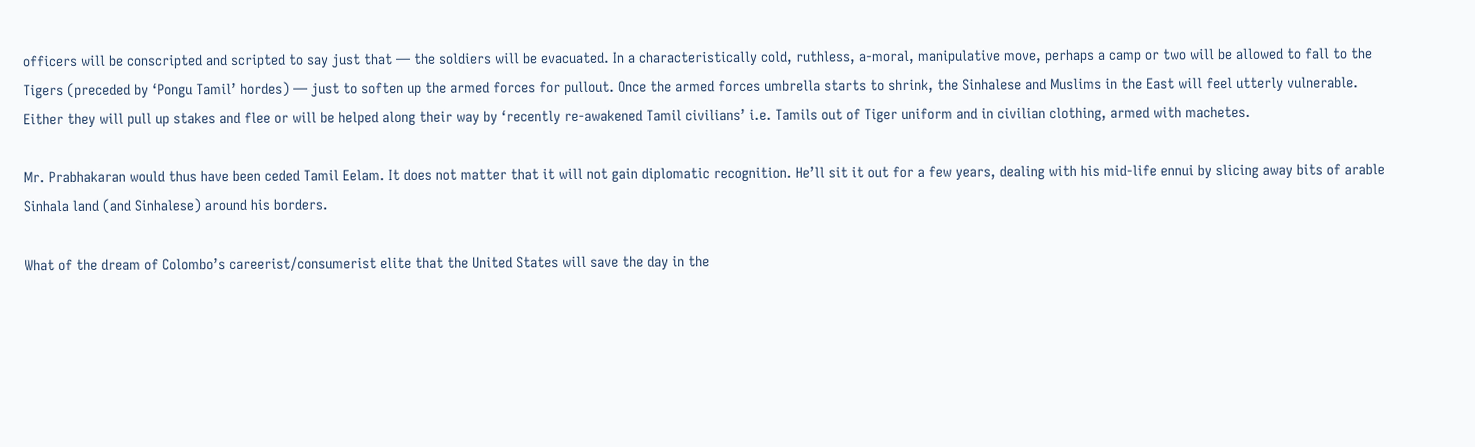officers will be conscripted and scripted to say just that — the soldiers will be evacuated. In a characteristically cold, ruthless, a-moral, manipulative move, perhaps a camp or two will be allowed to fall to the Tigers (preceded by ‘Pongu Tamil’ hordes) — just to soften up the armed forces for pullout. Once the armed forces umbrella starts to shrink, the Sinhalese and Muslims in the East will feel utterly vulnerable. Either they will pull up stakes and flee or will be helped along their way by ‘recently re-awakened Tamil civilians’ i.e. Tamils out of Tiger uniform and in civilian clothing, armed with machetes.

Mr. Prabhakaran would thus have been ceded Tamil Eelam. It does not matter that it will not gain diplomatic recognition. He’ll sit it out for a few years, dealing with his mid-life ennui by slicing away bits of arable Sinhala land (and Sinhalese) around his borders.

What of the dream of Colombo’s careerist/consumerist elite that the United States will save the day in the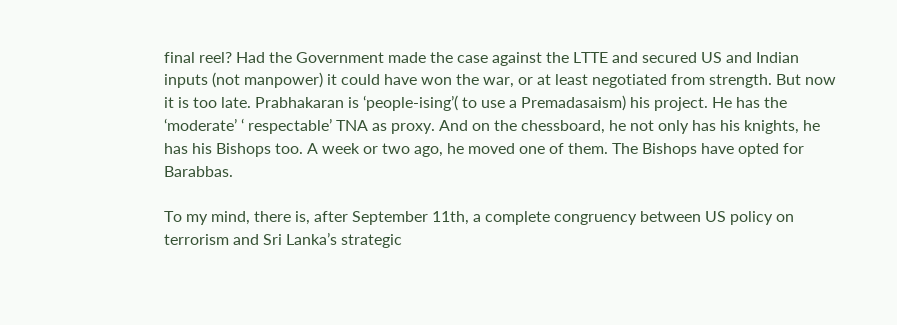final reel? Had the Government made the case against the LTTE and secured US and Indian inputs (not manpower) it could have won the war, or at least negotiated from strength. But now it is too late. Prabhakaran is ‘people-ising’( to use a Premadasaism) his project. He has the ‘moderate’ ‘ respectable’ TNA as proxy. And on the chessboard, he not only has his knights, he has his Bishops too. A week or two ago, he moved one of them. The Bishops have opted for Barabbas.

To my mind, there is, after September 11th, a complete congruency between US policy on terrorism and Sri Lanka’s strategic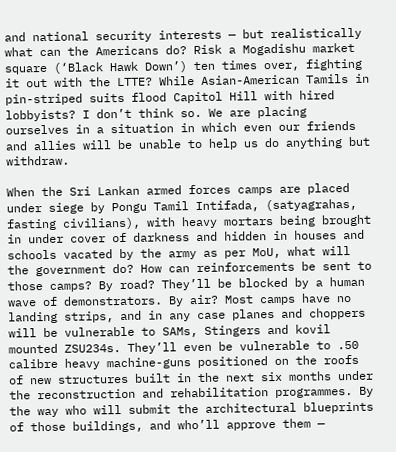and national security interests — but realistically what can the Americans do? Risk a Mogadishu market square (‘Black Hawk Down’) ten times over, fighting it out with the LTTE? While Asian-American Tamils in pin-striped suits flood Capitol Hill with hired lobbyists? I don’t think so. We are placing ourselves in a situation in which even our friends and allies will be unable to help us do anything but withdraw.

When the Sri Lankan armed forces camps are placed under siege by Pongu Tamil Intifada, (satyagrahas, fasting civilians), with heavy mortars being brought in under cover of darkness and hidden in houses and schools vacated by the army as per MoU, what will the government do? How can reinforcements be sent to those camps? By road? They’ll be blocked by a human wave of demonstrators. By air? Most camps have no landing strips, and in any case planes and choppers will be vulnerable to SAMs, Stingers and kovil mounted ZSU234s. They’ll even be vulnerable to .50 calibre heavy machine-guns positioned on the roofs of new structures built in the next six months under the reconstruction and rehabilitation programmes. By the way who will submit the architectural blueprints of those buildings, and who’ll approve them —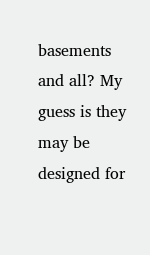basements and all? My guess is they may be designed for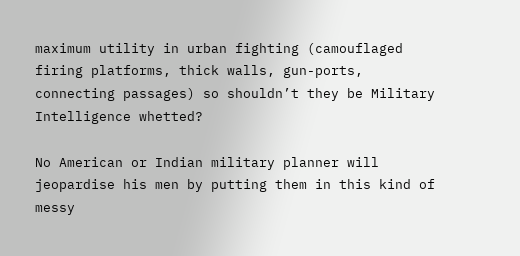maximum utility in urban fighting (camouflaged firing platforms, thick walls, gun-ports, connecting passages) so shouldn’t they be Military Intelligence whetted?

No American or Indian military planner will jeopardise his men by putting them in this kind of messy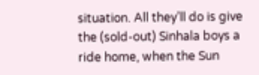situation. All they’ll do is give the (sold-out) Sinhala boys a ride home, when the Sun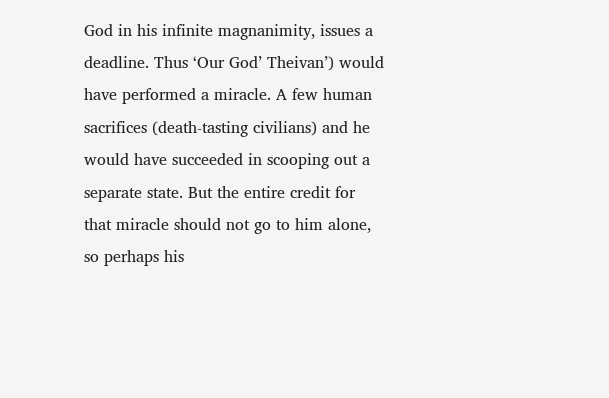God in his infinite magnanimity, issues a deadline. Thus ‘Our God’ Theivan’) would have performed a miracle. A few human sacrifices (death-tasting civilians) and he would have succeeded in scooping out a separate state. But the entire credit for that miracle should not go to him alone, so perhaps his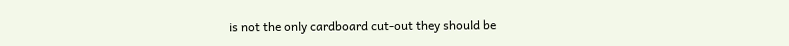is not the only cardboard cut-out they should be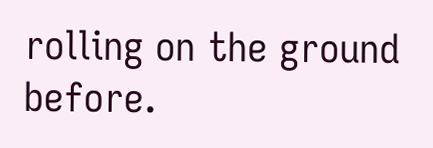rolling on the ground before.